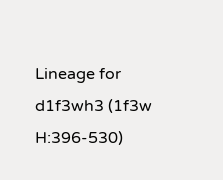Lineage for d1f3wh3 (1f3w H:396-530)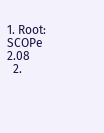1. Root: SCOPe 2.08
  2.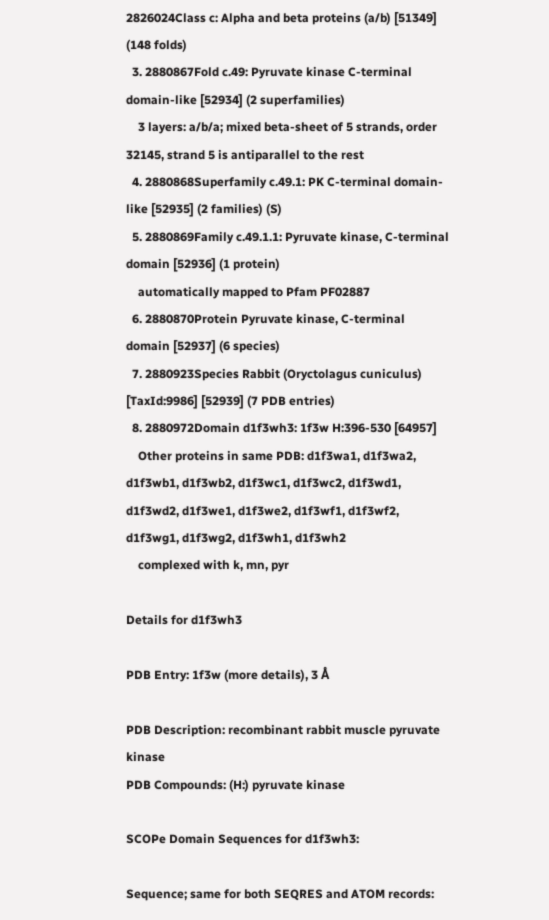2826024Class c: Alpha and beta proteins (a/b) [51349] (148 folds)
  3. 2880867Fold c.49: Pyruvate kinase C-terminal domain-like [52934] (2 superfamilies)
    3 layers: a/b/a; mixed beta-sheet of 5 strands, order 32145, strand 5 is antiparallel to the rest
  4. 2880868Superfamily c.49.1: PK C-terminal domain-like [52935] (2 families) (S)
  5. 2880869Family c.49.1.1: Pyruvate kinase, C-terminal domain [52936] (1 protein)
    automatically mapped to Pfam PF02887
  6. 2880870Protein Pyruvate kinase, C-terminal domain [52937] (6 species)
  7. 2880923Species Rabbit (Oryctolagus cuniculus) [TaxId:9986] [52939] (7 PDB entries)
  8. 2880972Domain d1f3wh3: 1f3w H:396-530 [64957]
    Other proteins in same PDB: d1f3wa1, d1f3wa2, d1f3wb1, d1f3wb2, d1f3wc1, d1f3wc2, d1f3wd1, d1f3wd2, d1f3we1, d1f3we2, d1f3wf1, d1f3wf2, d1f3wg1, d1f3wg2, d1f3wh1, d1f3wh2
    complexed with k, mn, pyr

Details for d1f3wh3

PDB Entry: 1f3w (more details), 3 Å

PDB Description: recombinant rabbit muscle pyruvate kinase
PDB Compounds: (H:) pyruvate kinase

SCOPe Domain Sequences for d1f3wh3:

Sequence; same for both SEQRES and ATOM records: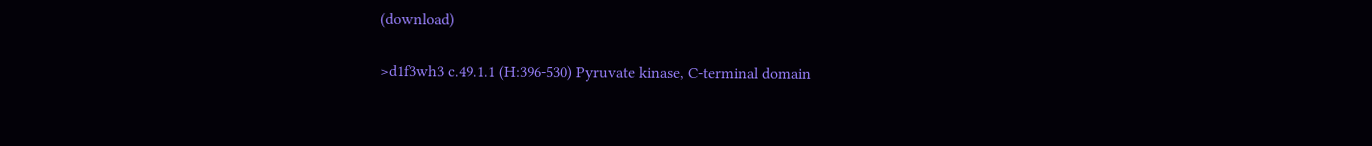(download)

>d1f3wh3 c.49.1.1 (H:396-530) Pyruvate kinase, C-terminal domain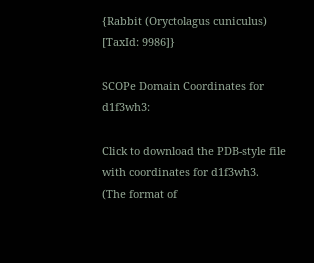{Rabbit (Oryctolagus cuniculus) [TaxId: 9986]}

SCOPe Domain Coordinates for d1f3wh3:

Click to download the PDB-style file with coordinates for d1f3wh3.
(The format of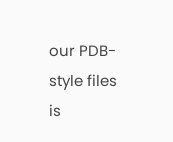our PDB-style files is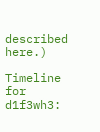described here.)

Timeline for d1f3wh3: